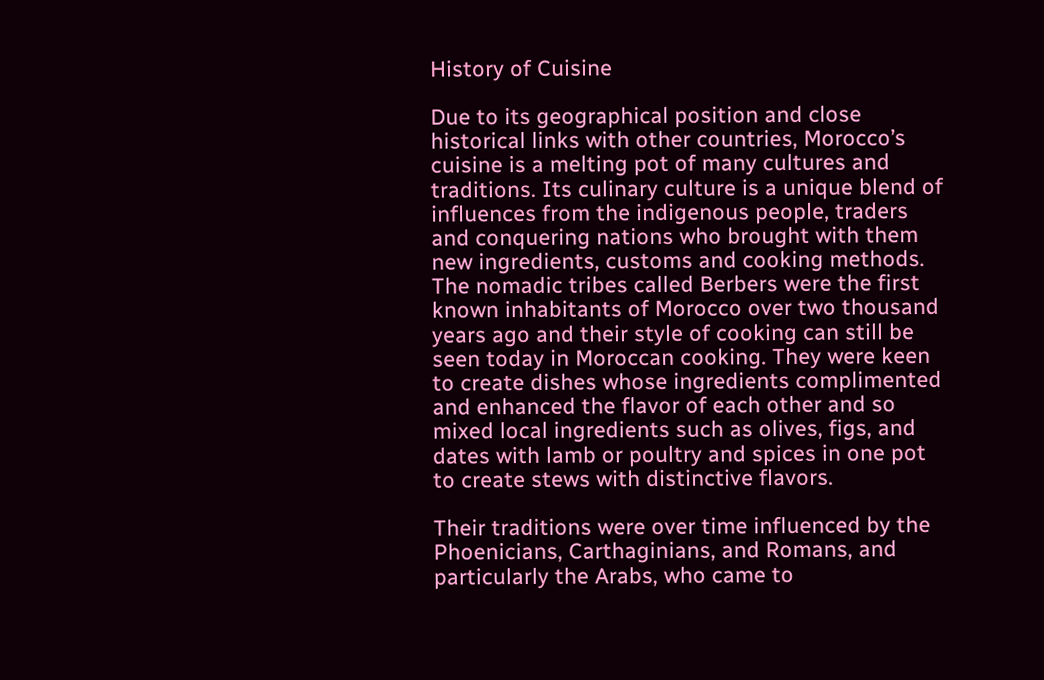History of Cuisine

Due to its geographical position and close historical links with other countries, Morocco’s cuisine is a melting pot of many cultures and traditions. Its culinary culture is a unique blend of influences from the indigenous people, traders and conquering nations who brought with them new ingredients, customs and cooking methods. The nomadic tribes called Berbers were the first known inhabitants of Morocco over two thousand years ago and their style of cooking can still be seen today in Moroccan cooking. They were keen to create dishes whose ingredients complimented and enhanced the flavor of each other and so mixed local ingredients such as olives, figs, and dates with lamb or poultry and spices in one pot to create stews with distinctive flavors.

Their traditions were over time influenced by the Phoenicians, Carthaginians, and Romans, and particularly the Arabs, who came to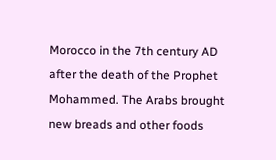Morocco in the 7th century AD after the death of the Prophet Mohammed. The Arabs brought new breads and other foods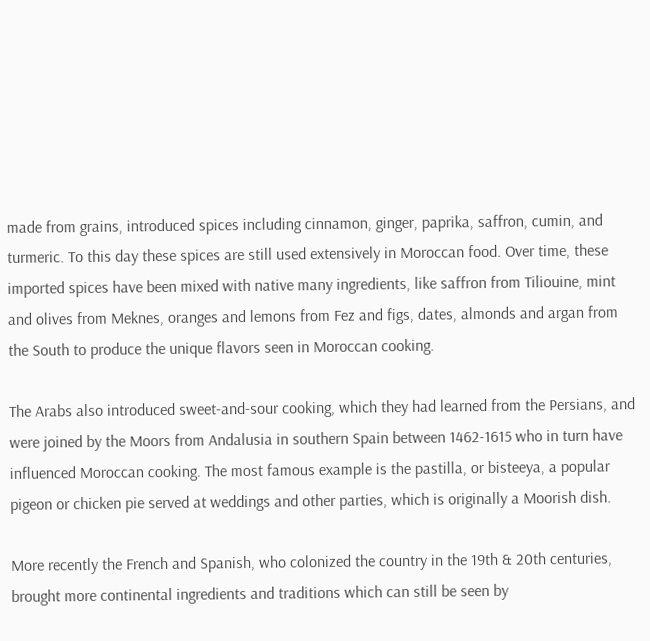made from grains, introduced spices including cinnamon, ginger, paprika, saffron, cumin, and turmeric. To this day these spices are still used extensively in Moroccan food. Over time, these imported spices have been mixed with native many ingredients, like saffron from Tiliouine, mint and olives from Meknes, oranges and lemons from Fez and figs, dates, almonds and argan from the South to produce the unique flavors seen in Moroccan cooking.

The Arabs also introduced sweet-and-sour cooking, which they had learned from the Persians, and were joined by the Moors from Andalusia in southern Spain between 1462-1615 who in turn have influenced Moroccan cooking. The most famous example is the pastilla, or bisteeya, a popular pigeon or chicken pie served at weddings and other parties, which is originally a Moorish dish.

More recently the French and Spanish, who colonized the country in the 19th & 20th centuries, brought more continental ingredients and traditions which can still be seen by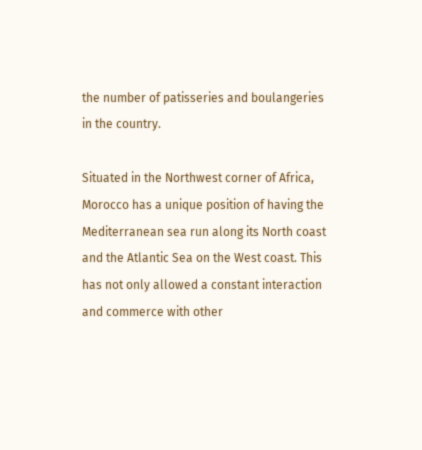the number of patisseries and boulangeries in the country.

Situated in the Northwest corner of Africa, Morocco has a unique position of having the Mediterranean sea run along its North coast and the Atlantic Sea on the West coast. This has not only allowed a constant interaction and commerce with other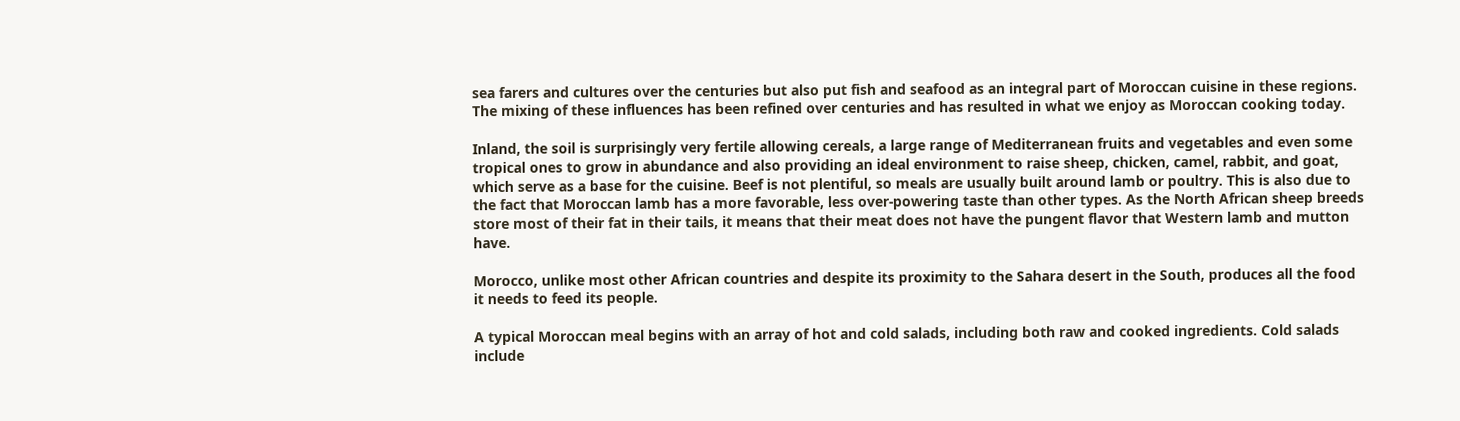sea farers and cultures over the centuries but also put fish and seafood as an integral part of Moroccan cuisine in these regions. The mixing of these influences has been refined over centuries and has resulted in what we enjoy as Moroccan cooking today.

Inland, the soil is surprisingly very fertile allowing cereals, a large range of Mediterranean fruits and vegetables and even some tropical ones to grow in abundance and also providing an ideal environment to raise sheep, chicken, camel, rabbit, and goat, which serve as a base for the cuisine. Beef is not plentiful, so meals are usually built around lamb or poultry. This is also due to the fact that Moroccan lamb has a more favorable, less over-powering taste than other types. As the North African sheep breeds store most of their fat in their tails, it means that their meat does not have the pungent flavor that Western lamb and mutton have.

Morocco, unlike most other African countries and despite its proximity to the Sahara desert in the South, produces all the food it needs to feed its people.

A typical Moroccan meal begins with an array of hot and cold salads, including both raw and cooked ingredients. Cold salads include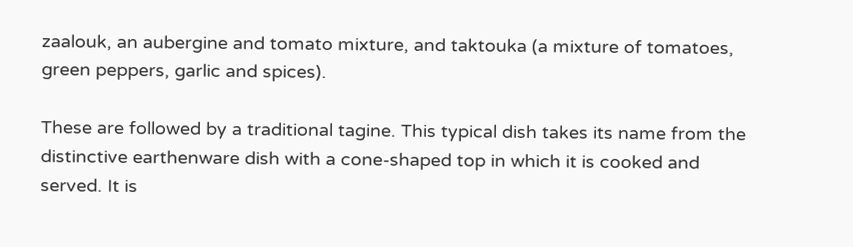zaalouk, an aubergine and tomato mixture, and taktouka (a mixture of tomatoes, green peppers, garlic and spices).

These are followed by a traditional tagine. This typical dish takes its name from the distinctive earthenware dish with a cone-shaped top in which it is cooked and served. It is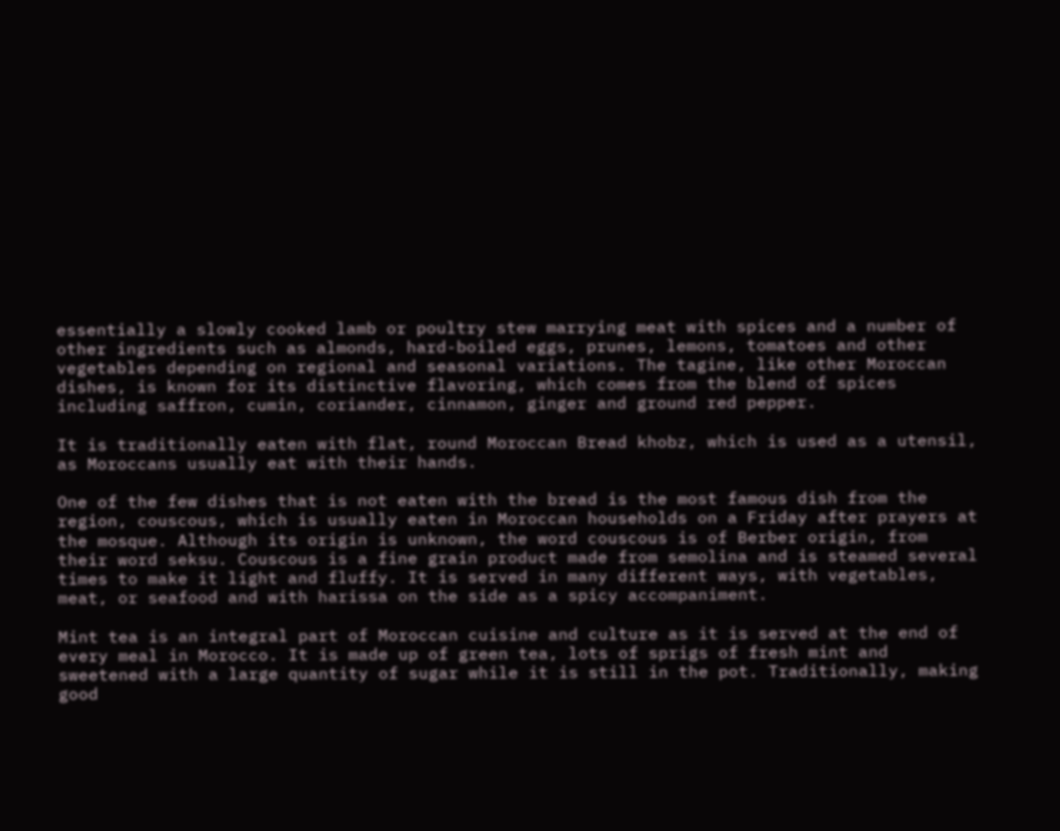essentially a slowly cooked lamb or poultry stew marrying meat with spices and a number of other ingredients such as almonds, hard-boiled eggs, prunes, lemons, tomatoes and other vegetables depending on regional and seasonal variations. The tagine, like other Moroccan dishes, is known for its distinctive flavoring, which comes from the blend of spices including saffron, cumin, coriander, cinnamon, ginger and ground red pepper.

It is traditionally eaten with flat, round Moroccan Bread khobz, which is used as a utensil, as Moroccans usually eat with their hands.

One of the few dishes that is not eaten with the bread is the most famous dish from the region, couscous, which is usually eaten in Moroccan households on a Friday after prayers at the mosque. Although its origin is unknown, the word couscous is of Berber origin, from their word seksu. Couscous is a fine grain product made from semolina and is steamed several times to make it light and fluffy. It is served in many different ways, with vegetables, meat, or seafood and with harissa on the side as a spicy accompaniment.

Mint tea is an integral part of Moroccan cuisine and culture as it is served at the end of every meal in Morocco. It is made up of green tea, lots of sprigs of fresh mint and sweetened with a large quantity of sugar while it is still in the pot. Traditionally, making good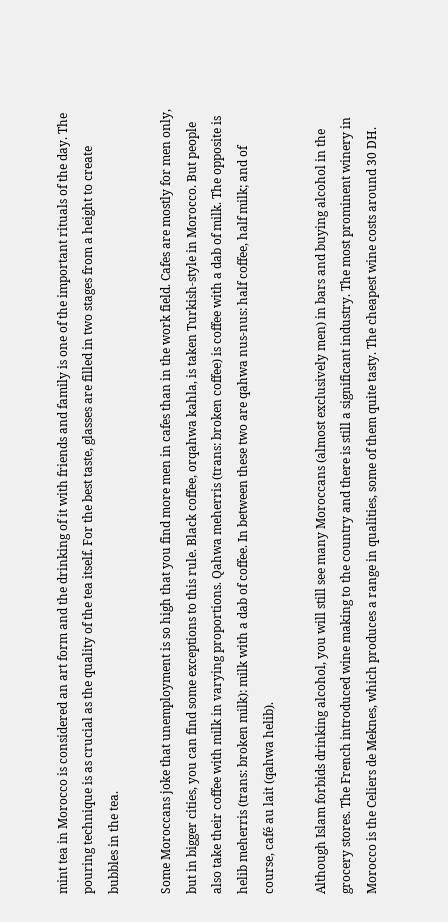mint tea in Morocco is considered an art form and the drinking of it with friends and family is one of the important rituals of the day. The pouring technique is as crucial as the quality of the tea itself. For the best taste, glasses are filled in two stages from a height to create bubbles in the tea.

Some Moroccans joke that unemployment is so high that you find more men in cafes than in the work field. Cafes are mostly for men only, but in bigger cities, you can find some exceptions to this rule. Black coffee, orqahwa kahla, is taken Turkish-style in Morocco. But people also take their coffee with milk in varying proportions. Qahwa meherris (trans: broken coffee) is coffee with a dab of milk. The opposite is helib meherris (trans: broken milk): milk with a dab of coffee. In between these two are qahwa nus-nus: half coffee, half milk; and of course, café au lait (qahwa helib).

Although Islam forbids drinking alcohol, you will still see many Moroccans (almost exclusively men) in bars and buying alcohol in the grocery stores. The French introduced wine making to the country and there is still a significant industry. The most prominent winery in Morocco is the Celiers de Meknes, which produces a range in qualities, some of them quite tasty. The cheapest wine costs around 30 DH.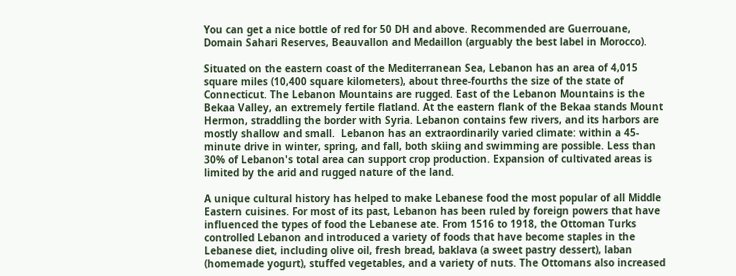You can get a nice bottle of red for 50 DH and above. Recommended are Guerrouane, Domain Sahari Reserves, Beauvallon and Medaillon (arguably the best label in Morocco).

Situated on the eastern coast of the Mediterranean Sea, Lebanon has an area of 4,015 square miles (10,400 square kilometers), about three-fourths the size of the state of Connecticut. The Lebanon Mountains are rugged. East of the Lebanon Mountains is the Bekaa Valley, an extremely fertile flatland. At the eastern flank of the Bekaa stands Mount Hermon, straddling the border with Syria. Lebanon contains few rivers, and its harbors are mostly shallow and small.  Lebanon has an extraordinarily varied climate: within a 45-minute drive in winter, spring, and fall, both skiing and swimming are possible. Less than 30% of Lebanon's total area can support crop production. Expansion of cultivated areas is limited by the arid and rugged nature of the land.

A unique cultural history has helped to make Lebanese food the most popular of all Middle Eastern cuisines. For most of its past, Lebanon has been ruled by foreign powers that have influenced the types of food the Lebanese ate. From 1516 to 1918, the Ottoman Turks controlled Lebanon and introduced a variety of foods that have become staples in the Lebanese diet, including olive oil, fresh bread, baklava (a sweet pastry dessert), laban (homemade yogurt), stuffed vegetables, and a variety of nuts. The Ottomans also increased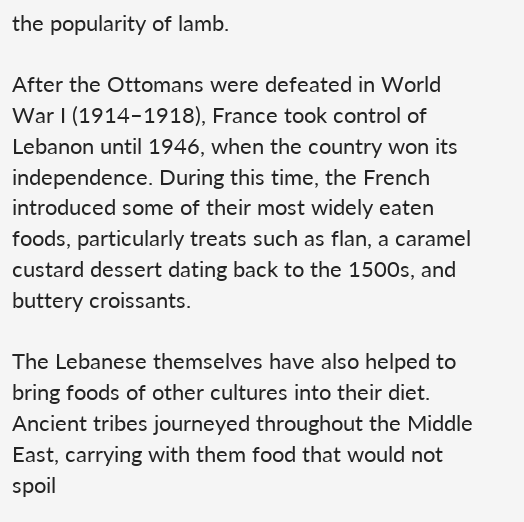the popularity of lamb.

After the Ottomans were defeated in World War I (1914–1918), France took control of Lebanon until 1946, when the country won its independence. During this time, the French introduced some of their most widely eaten foods, particularly treats such as flan, a caramel custard dessert dating back to the 1500s, and buttery croissants.

The Lebanese themselves have also helped to bring foods of other cultures into their diet. Ancient tribes journeyed throughout the Middle East, carrying with them food that would not spoil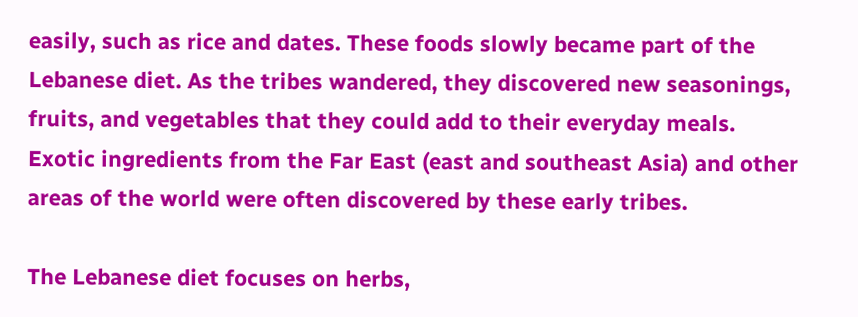easily, such as rice and dates. These foods slowly became part of the Lebanese diet. As the tribes wandered, they discovered new seasonings, fruits, and vegetables that they could add to their everyday meals. Exotic ingredients from the Far East (east and southeast Asia) and other areas of the world were often discovered by these early tribes.

The Lebanese diet focuses on herbs,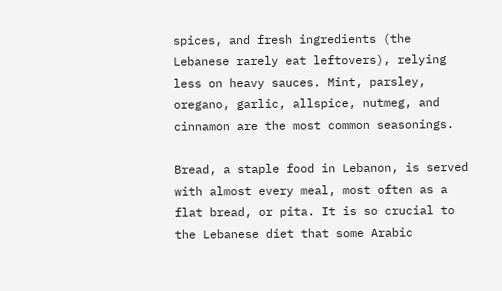spices, and fresh ingredients (the Lebanese rarely eat leftovers), relying less on heavy sauces. Mint, parsley, oregano, garlic, allspice, nutmeg, and cinnamon are the most common seasonings.

Bread, a staple food in Lebanon, is served with almost every meal, most often as a flat bread, or pita. It is so crucial to the Lebanese diet that some Arabic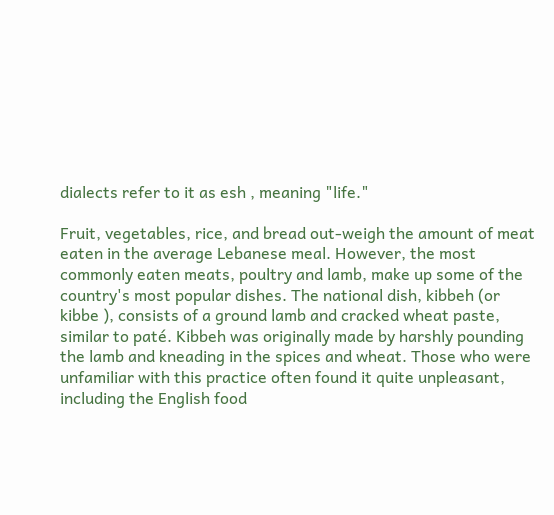dialects refer to it as esh , meaning "life."

Fruit, vegetables, rice, and bread out-weigh the amount of meat eaten in the average Lebanese meal. However, the most commonly eaten meats, poultry and lamb, make up some of the country's most popular dishes. The national dish, kibbeh (or kibbe ), consists of a ground lamb and cracked wheat paste, similar to paté. Kibbeh was originally made by harshly pounding the lamb and kneading in the spices and wheat. Those who were unfamiliar with this practice often found it quite unpleasant, including the English food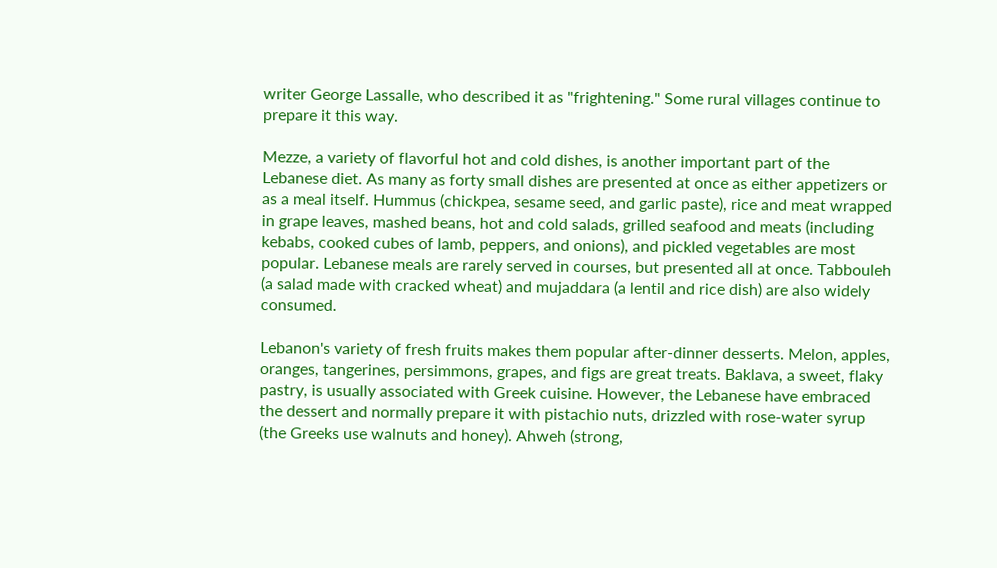writer George Lassalle, who described it as "frightening." Some rural villages continue to prepare it this way.

Mezze, a variety of flavorful hot and cold dishes, is another important part of the Lebanese diet. As many as forty small dishes are presented at once as either appetizers or as a meal itself. Hummus (chickpea, sesame seed, and garlic paste), rice and meat wrapped in grape leaves, mashed beans, hot and cold salads, grilled seafood and meats (including kebabs, cooked cubes of lamb, peppers, and onions), and pickled vegetables are most popular. Lebanese meals are rarely served in courses, but presented all at once. Tabbouleh (a salad made with cracked wheat) and mujaddara (a lentil and rice dish) are also widely consumed.

Lebanon's variety of fresh fruits makes them popular after-dinner desserts. Melon, apples, oranges, tangerines, persimmons, grapes, and figs are great treats. Baklava, a sweet, flaky pastry, is usually associated with Greek cuisine. However, the Lebanese have embraced the dessert and normally prepare it with pistachio nuts, drizzled with rose-water syrup (the Greeks use walnuts and honey). Ahweh (strong,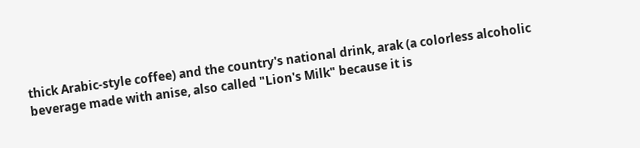thick Arabic-style coffee) and the country's national drink, arak (a colorless alcoholic beverage made with anise, also called "Lion's Milk" because it is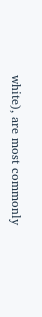white), are most commonly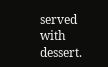served with dessert.